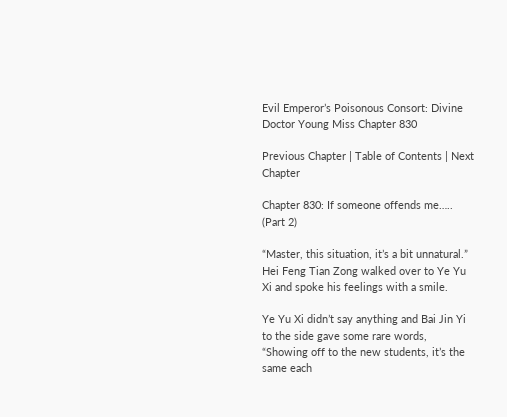Evil Emperor’s Poisonous Consort: Divine Doctor Young Miss Chapter 830

Previous Chapter | Table of Contents | Next Chapter

Chapter 830: If someone offends me….. (Part 2)

“Master, this situation, it’s a bit unnatural.”  Hei Feng Tian Zong walked over to Ye Yu Xi and spoke his feelings with a smile.

Ye Yu Xi didn’t say anything and Bai Jin Yi to the side gave some rare words, “Showing off to the new students, it’s the same each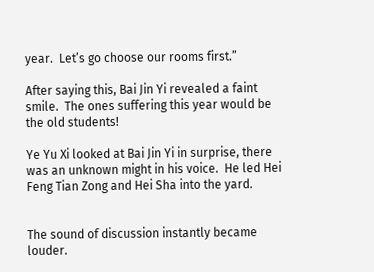year.  Let’s go choose our rooms first.”

After saying this, Bai Jin Yi revealed a faint smile.  The ones suffering this year would be the old students!

Ye Yu Xi looked at Bai Jin Yi in surprise, there was an unknown might in his voice.  He led Hei Feng Tian Zong and Hei Sha into the yard.


The sound of discussion instantly became louder.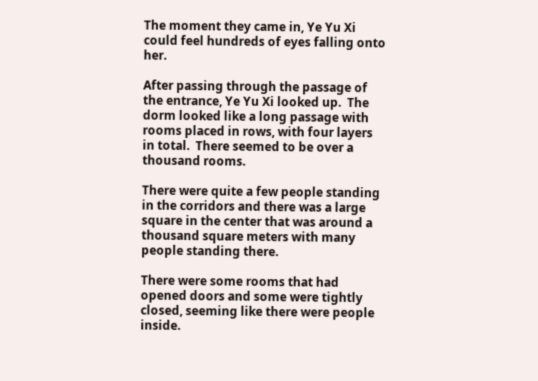The moment they came in, Ye Yu Xi could feel hundreds of eyes falling onto her.

After passing through the passage of the entrance, Ye Yu Xi looked up.  The dorm looked like a long passage with rooms placed in rows, with four layers in total.  There seemed to be over a thousand rooms.

There were quite a few people standing in the corridors and there was a large square in the center that was around a thousand square meters with many people standing there.

There were some rooms that had opened doors and some were tightly closed, seeming like there were people inside.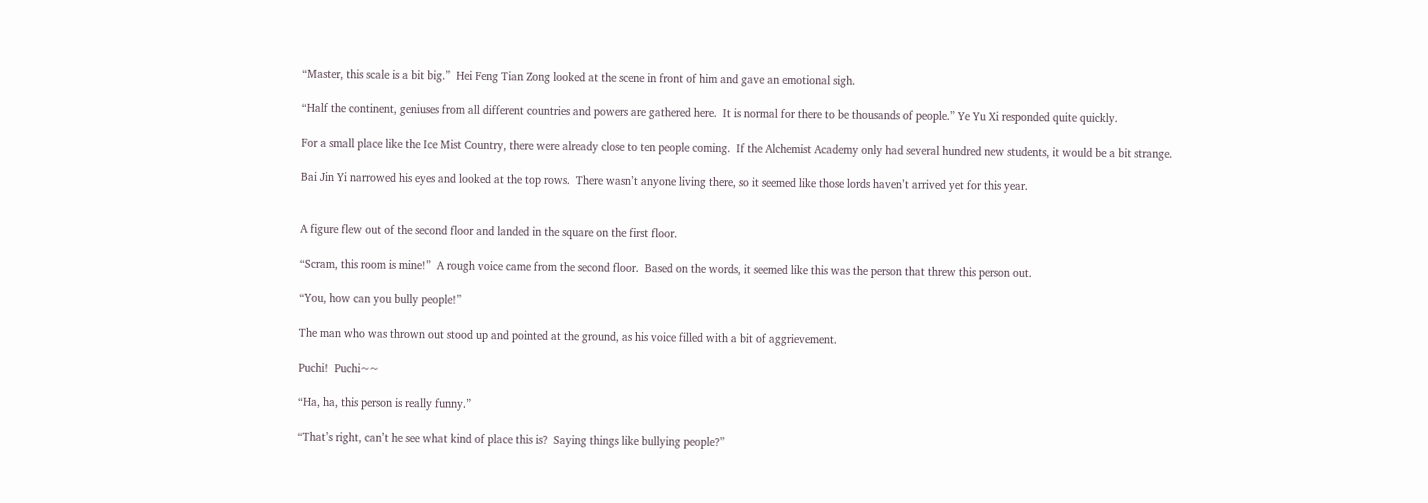“Master, this scale is a bit big.”  Hei Feng Tian Zong looked at the scene in front of him and gave an emotional sigh.

“Half the continent, geniuses from all different countries and powers are gathered here.  It is normal for there to be thousands of people.” Ye Yu Xi responded quite quickly.

For a small place like the Ice Mist Country, there were already close to ten people coming.  If the Alchemist Academy only had several hundred new students, it would be a bit strange.

Bai Jin Yi narrowed his eyes and looked at the top rows.  There wasn’t anyone living there, so it seemed like those lords haven’t arrived yet for this year.


A figure flew out of the second floor and landed in the square on the first floor.

“Scram, this room is mine!”  A rough voice came from the second floor.  Based on the words, it seemed like this was the person that threw this person out.

“You, how can you bully people!”

The man who was thrown out stood up and pointed at the ground, as his voice filled with a bit of aggrievement.

Puchi!  Puchi~~

“Ha, ha, this person is really funny.”

“That’s right, can’t he see what kind of place this is?  Saying things like bullying people?”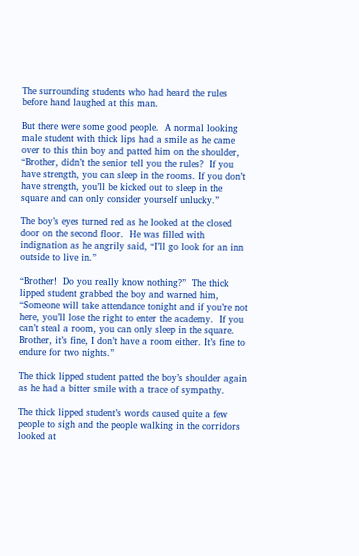The surrounding students who had heard the rules before hand laughed at this man.

But there were some good people.  A normal looking male student with thick lips had a smile as he came over to this thin boy and patted him on the shoulder, “Brother, didn’t the senior tell you the rules?  If you have strength, you can sleep in the rooms. If you don’t have strength, you’ll be kicked out to sleep in the square and can only consider yourself unlucky.”

The boy’s eyes turned red as he looked at the closed door on the second floor.  He was filled with indignation as he angrily said, “I’ll go look for an inn outside to live in.”

“Brother!  Do you really know nothing?”  The thick lipped student grabbed the boy and warned him, “Someone will take attendance tonight and if you’re not here, you’ll lose the right to enter the academy.  If you can’t steal a room, you can only sleep in the square. Brother, it’s fine, I don’t have a room either. It’s fine to endure for two nights.”

The thick lipped student patted the boy’s shoulder again as he had a bitter smile with a trace of sympathy.

The thick lipped student’s words caused quite a few people to sigh and the people walking in the corridors looked at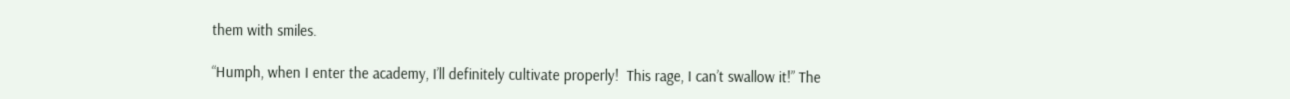them with smiles.

“Humph, when I enter the academy, I’ll definitely cultivate properly!  This rage, I can’t swallow it!” The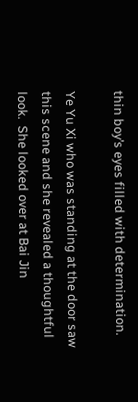thin boy’s eyes filled with determination.

Ye Yu Xi who was standing at the door saw this scene and she revealed a thoughtful look.  She looked over at Bai Jin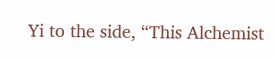Yi to the side, “This Alchemist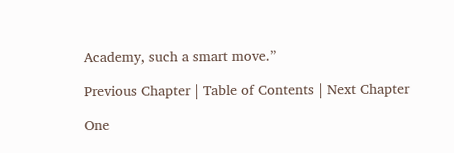Academy, such a smart move.”

Previous Chapter | Table of Contents | Next Chapter

One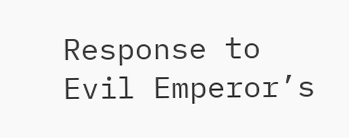Response to Evil Emperor’s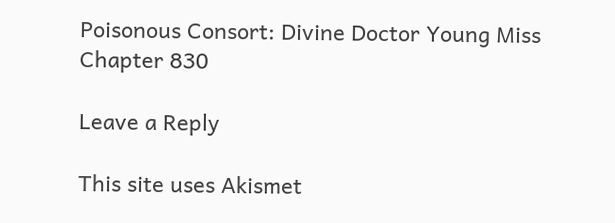Poisonous Consort: Divine Doctor Young Miss Chapter 830

Leave a Reply

This site uses Akismet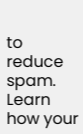to reduce spam. Learn how your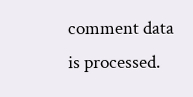comment data is processed.